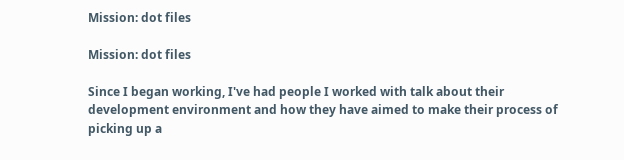Mission: dot files

Mission: dot files

Since I began working, I've had people I worked with talk about their development environment and how they have aimed to make their process of picking up a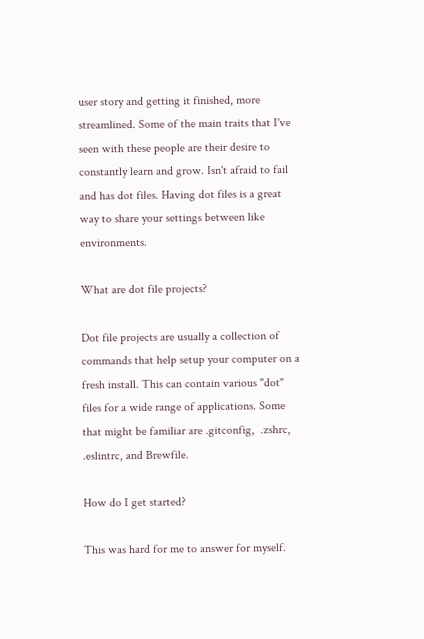user story and getting it finished, more streamlined. Some of the main traits that I've seen with these people are their desire to constantly learn and grow. Isn't afraid to fail and has dot files. Having dot files is a great way to share your settings between like environments.

What are dot file projects?

Dot file projects are usually a collection of commands that help setup your computer on a fresh install. This can contain various "dot" files for a wide range of applications. Some that might be familiar are .gitconfig,  .zshrc,  .eslintrc, and Brewfile.

How do I get started?

This was hard for me to answer for myself.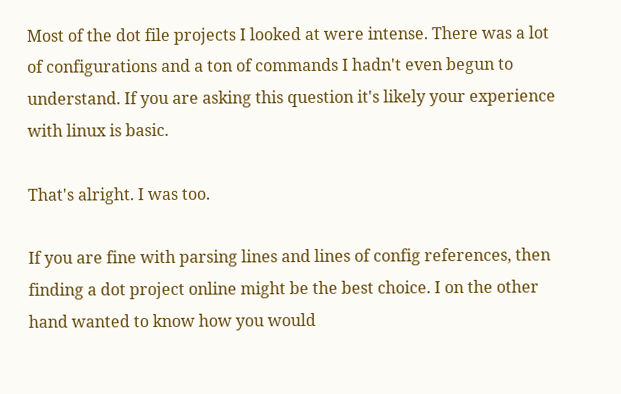Most of the dot file projects I looked at were intense. There was a lot of configurations and a ton of commands I hadn't even begun to understand. If you are asking this question it's likely your experience with linux is basic.

That's alright. I was too.

If you are fine with parsing lines and lines of config references, then finding a dot project online might be the best choice. I on the other hand wanted to know how you would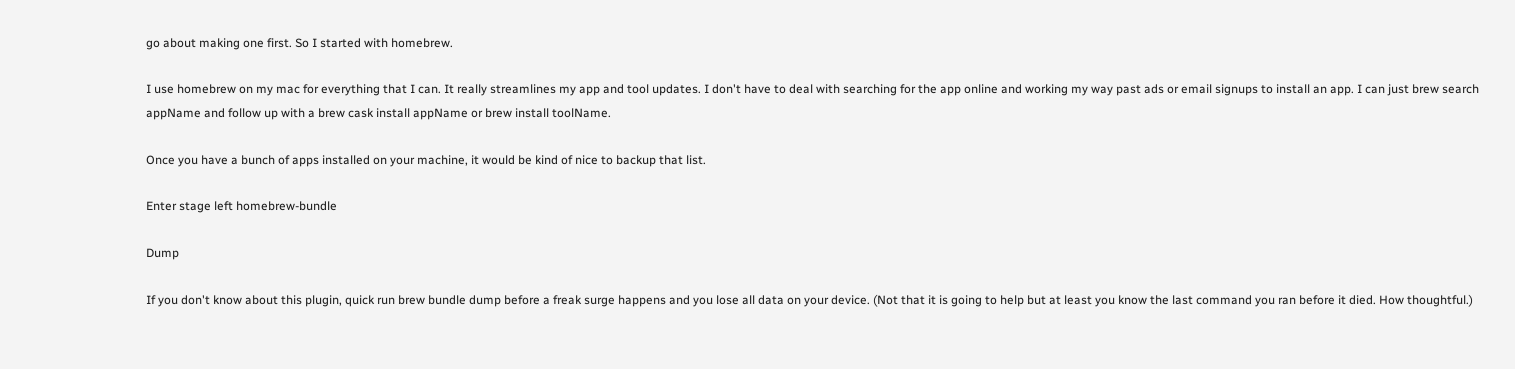go about making one first. So I started with homebrew.

I use homebrew on my mac for everything that I can. It really streamlines my app and tool updates. I don't have to deal with searching for the app online and working my way past ads or email signups to install an app. I can just brew search appName and follow up with a brew cask install appName or brew install toolName.

Once you have a bunch of apps installed on your machine, it would be kind of nice to backup that list.

Enter stage left homebrew-bundle

Dump

If you don't know about this plugin, quick run brew bundle dump before a freak surge happens and you lose all data on your device. (Not that it is going to help but at least you know the last command you ran before it died. How thoughtful.)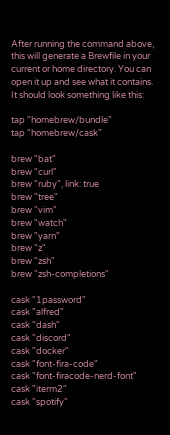After running the command above, this will generate a Brewfile in your current or home directory. You can open it up and see what it contains. It should look something like this:

tap "homebrew/bundle"
tap "homebrew/cask"

brew "bat"
brew "curl"
brew "ruby", link: true
brew "tree"
brew "vim"
brew "watch"
brew "yarn"
brew "z"
brew "zsh"
brew "zsh-completions"

cask "1password"
cask "alfred"
cask "dash"
cask "discord"
cask "docker"
cask "font-fira-code"
cask "font-firacode-nerd-font"
cask "iterm2"
cask "spotify"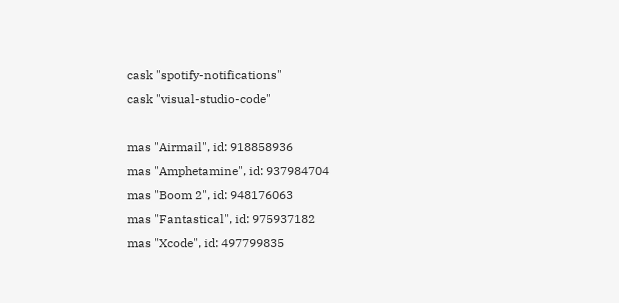cask "spotify-notifications"
cask "visual-studio-code"

mas "Airmail", id: 918858936
mas "Amphetamine", id: 937984704
mas "Boom 2", id: 948176063
mas "Fantastical", id: 975937182
mas "Xcode", id: 497799835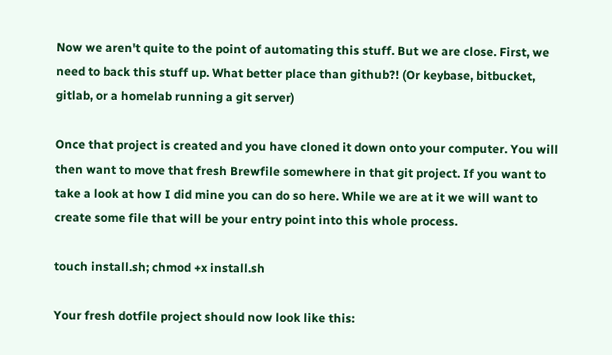Now we aren't quite to the point of automating this stuff. But we are close. First, we need to back this stuff up. What better place than github?! (Or keybase, bitbucket, gitlab, or a homelab running a git server)

Once that project is created and you have cloned it down onto your computer. You will then want to move that fresh Brewfile somewhere in that git project. If you want to take a look at how I did mine you can do so here. While we are at it we will want to create some file that will be your entry point into this whole process.

touch install.sh; chmod +x install.sh

Your fresh dotfile project should now look like this: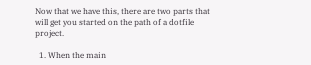Now that we have this, there are two parts that will get you started on the path of a dotfile project.

  1. When the main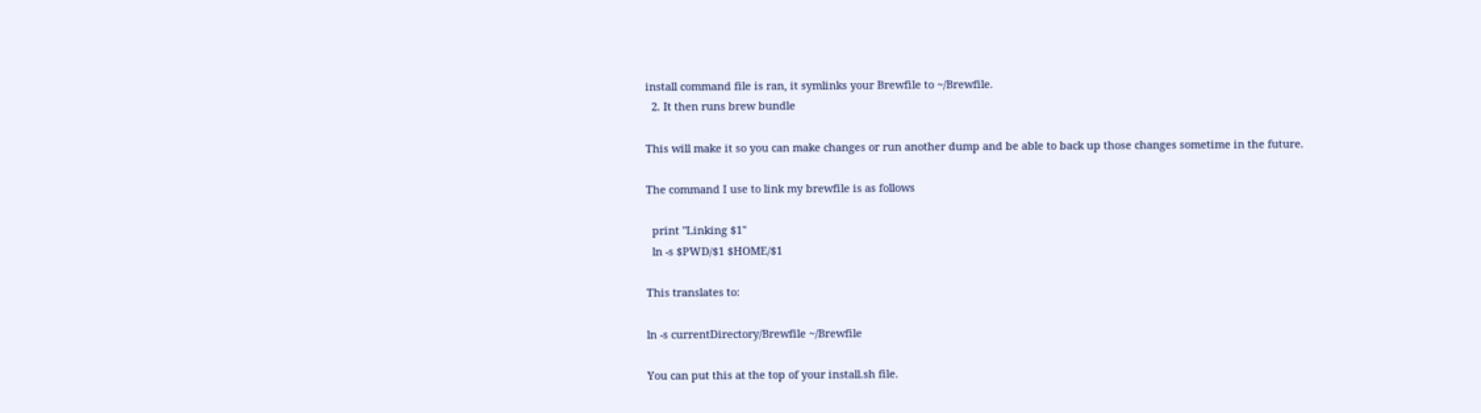install command file is ran, it symlinks your Brewfile to ~/Brewfile.
  2. It then runs brew bundle

This will make it so you can make changes or run another dump and be able to back up those changes sometime in the future.

The command I use to link my brewfile is as follows

  print "Linking $1"
  ln -s $PWD/$1 $HOME/$1

This translates to:

ln -s currentDirectory/Brewfile ~/Brewfile

You can put this at the top of your install.sh file.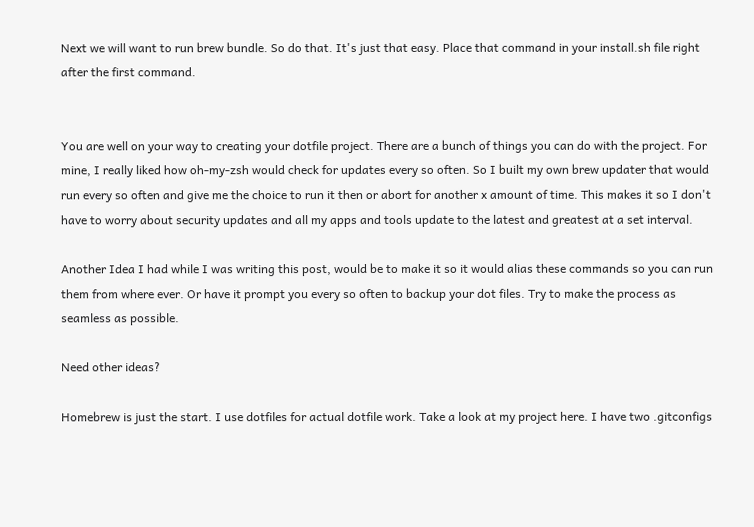Next we will want to run brew bundle. So do that. It's just that easy. Place that command in your install.sh file right after the first command.


You are well on your way to creating your dotfile project. There are a bunch of things you can do with the project. For mine, I really liked how oh-my-zsh would check for updates every so often. So I built my own brew updater that would run every so often and give me the choice to run it then or abort for another x amount of time. This makes it so I don't have to worry about security updates and all my apps and tools update to the latest and greatest at a set interval.

Another Idea I had while I was writing this post, would be to make it so it would alias these commands so you can run them from where ever. Or have it prompt you every so often to backup your dot files. Try to make the process as seamless as possible.

Need other ideas?

Homebrew is just the start. I use dotfiles for actual dotfile work. Take a look at my project here. I have two .gitconfigs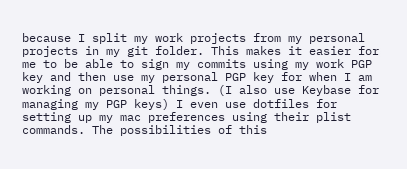because I split my work projects from my personal projects in my git folder. This makes it easier for me to be able to sign my commits using my work PGP key and then use my personal PGP key for when I am working on personal things. (I also use Keybase for managing my PGP keys) I even use dotfiles for setting up my mac preferences using their plist commands. The possibilities of this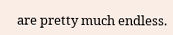are pretty much endless.